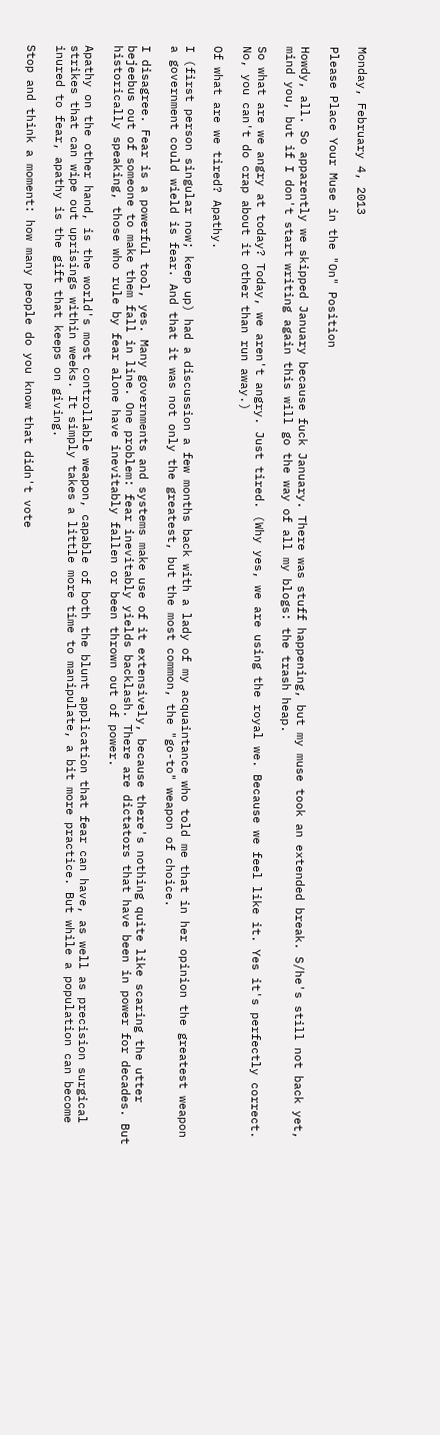Monday, February 4, 2013

Please Place Your Muse in the "On" Position

Howdy, all. So apparently we skipped January because fuck January. There was stuff happening, but my muse took an extended break. S/he's still not back yet, mind you, but if I don't start writing again this will go the way of all my blogs: the trash heap.

So what are we angry at today? Today, we aren't angry. Just tired. (Why yes, we are using the royal we. Because we feel like it. Yes it's perfectly correct. No, you can't do crap about it other than run away.)

Of what are we tired? Apathy.

I (first person singular now; keep up) had a discussion a few months back with a lady of my acquaintance who told me that in her opinion the greatest weapon a government could wield is fear. And that it was not only the greatest, but the most common, the "go-to" weapon of choice.

I disagree. Fear is a powerful tool, yes. Many governments and systems make use of it extensively, because there's nothing quite like scaring the utter bejeebus out of someone to make them fall in line. One problem: fear inevitably yields backlash. There are dictators that have been in power for decades. But historically speaking, those who rule by fear alone have inevitably fallen or been thrown out of power.

Apathy on the other hand, is the world's most controllable weapon, capable of both the blunt application that fear can have, as well as precision surgical strikes that can wipe out uprisings within weeks. It simply takes a little more time to manipulate, a bit more practice. But while a population can become inured to fear, apathy is the gift that keeps on giving.

Stop and think a moment: how many people do you know that didn't vote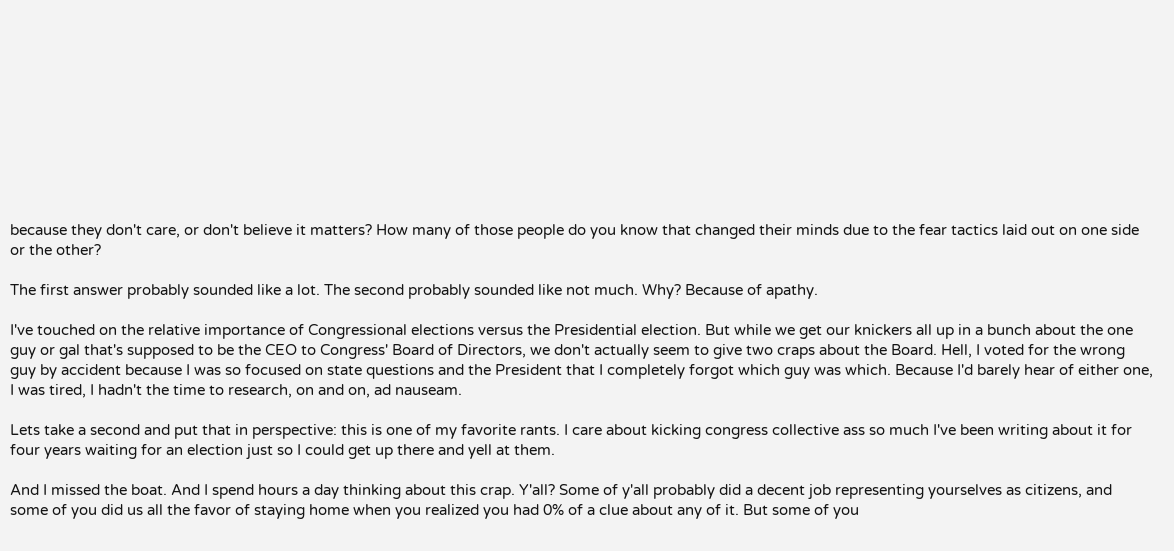because they don't care, or don't believe it matters? How many of those people do you know that changed their minds due to the fear tactics laid out on one side or the other?

The first answer probably sounded like a lot. The second probably sounded like not much. Why? Because of apathy.

I've touched on the relative importance of Congressional elections versus the Presidential election. But while we get our knickers all up in a bunch about the one guy or gal that's supposed to be the CEO to Congress' Board of Directors, we don't actually seem to give two craps about the Board. Hell, I voted for the wrong guy by accident because I was so focused on state questions and the President that I completely forgot which guy was which. Because I'd barely hear of either one, I was tired, I hadn't the time to research, on and on, ad nauseam.

Lets take a second and put that in perspective: this is one of my favorite rants. I care about kicking congress collective ass so much I've been writing about it for four years waiting for an election just so I could get up there and yell at them.

And I missed the boat. And I spend hours a day thinking about this crap. Y'all? Some of y'all probably did a decent job representing yourselves as citizens, and some of you did us all the favor of staying home when you realized you had 0% of a clue about any of it. But some of you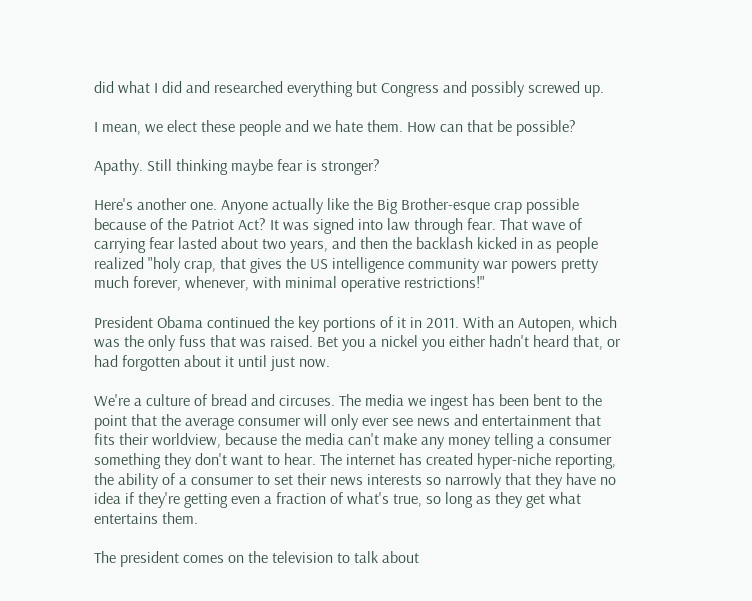did what I did and researched everything but Congress and possibly screwed up.

I mean, we elect these people and we hate them. How can that be possible?

Apathy. Still thinking maybe fear is stronger?

Here's another one. Anyone actually like the Big Brother-esque crap possible because of the Patriot Act? It was signed into law through fear. That wave of carrying fear lasted about two years, and then the backlash kicked in as people realized "holy crap, that gives the US intelligence community war powers pretty much forever, whenever, with minimal operative restrictions!"

President Obama continued the key portions of it in 2011. With an Autopen, which was the only fuss that was raised. Bet you a nickel you either hadn't heard that, or had forgotten about it until just now.

We're a culture of bread and circuses. The media we ingest has been bent to the point that the average consumer will only ever see news and entertainment that fits their worldview, because the media can't make any money telling a consumer something they don't want to hear. The internet has created hyper-niche reporting, the ability of a consumer to set their news interests so narrowly that they have no idea if they're getting even a fraction of what's true, so long as they get what entertains them.

The president comes on the television to talk about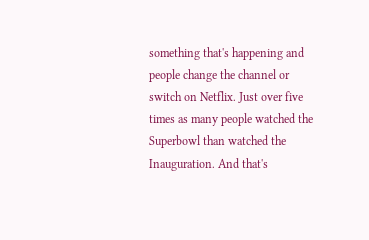something that's happening and people change the channel or switch on Netflix. Just over five times as many people watched the Superbowl than watched the Inauguration. And that's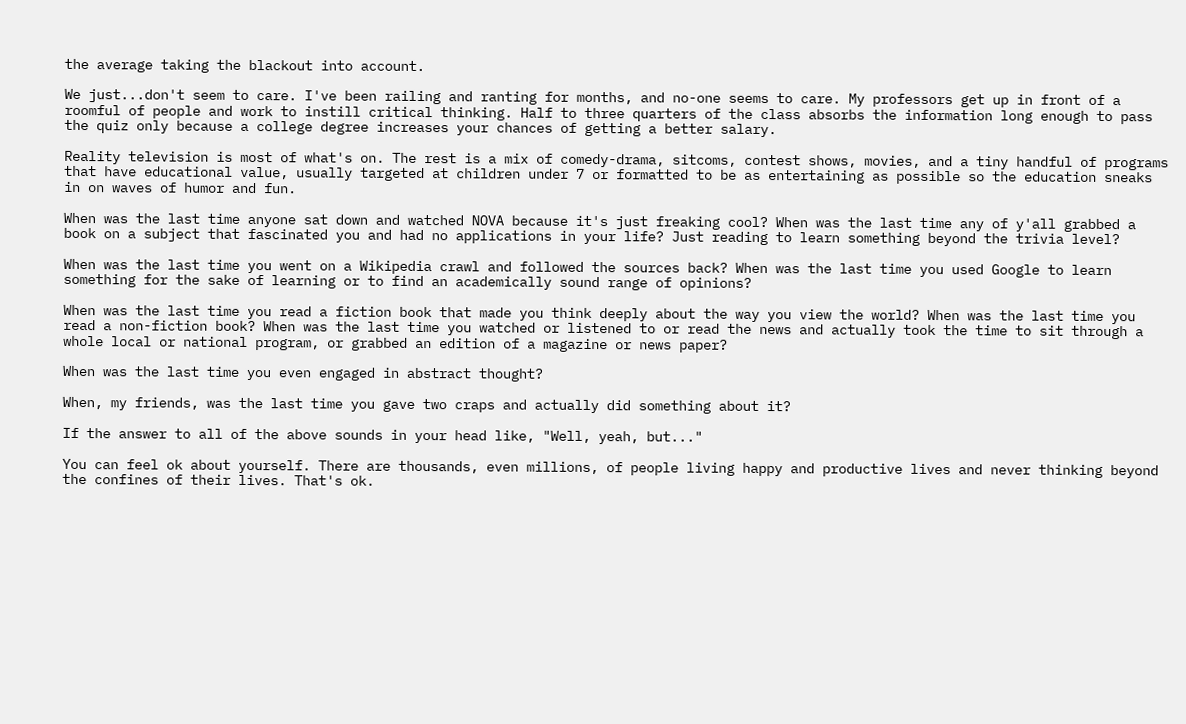the average taking the blackout into account.

We just...don't seem to care. I've been railing and ranting for months, and no-one seems to care. My professors get up in front of a roomful of people and work to instill critical thinking. Half to three quarters of the class absorbs the information long enough to pass the quiz only because a college degree increases your chances of getting a better salary.

Reality television is most of what's on. The rest is a mix of comedy-drama, sitcoms, contest shows, movies, and a tiny handful of programs that have educational value, usually targeted at children under 7 or formatted to be as entertaining as possible so the education sneaks in on waves of humor and fun.

When was the last time anyone sat down and watched NOVA because it's just freaking cool? When was the last time any of y'all grabbed a book on a subject that fascinated you and had no applications in your life? Just reading to learn something beyond the trivia level?

When was the last time you went on a Wikipedia crawl and followed the sources back? When was the last time you used Google to learn something for the sake of learning or to find an academically sound range of opinions?

When was the last time you read a fiction book that made you think deeply about the way you view the world? When was the last time you read a non-fiction book? When was the last time you watched or listened to or read the news and actually took the time to sit through a whole local or national program, or grabbed an edition of a magazine or news paper?

When was the last time you even engaged in abstract thought?

When, my friends, was the last time you gave two craps and actually did something about it?

If the answer to all of the above sounds in your head like, "Well, yeah, but..."

You can feel ok about yourself. There are thousands, even millions, of people living happy and productive lives and never thinking beyond the confines of their lives. That's ok.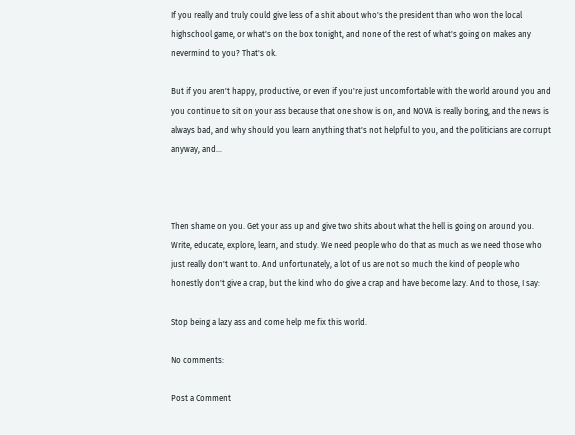If you really and truly could give less of a shit about who's the president than who won the local highschool game, or what's on the box tonight, and none of the rest of what's going on makes any nevermind to you? That's ok.

But if you aren't happy, productive, or even if you're just uncomfortable with the world around you and you continue to sit on your ass because that one show is on, and NOVA is really boring, and the news is always bad, and why should you learn anything that's not helpful to you, and the politicians are corrupt anyway, and...



Then shame on you. Get your ass up and give two shits about what the hell is going on around you. Write, educate, explore, learn, and study. We need people who do that as much as we need those who just really don't want to. And unfortunately, a lot of us are not so much the kind of people who honestly don't give a crap, but the kind who do give a crap and have become lazy. And to those, I say:

Stop being a lazy ass and come help me fix this world.

No comments:

Post a Comment